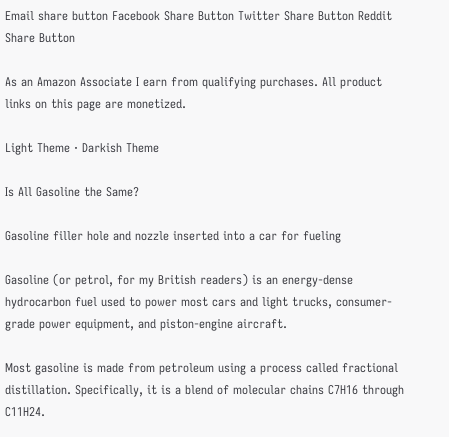Email share button Facebook Share Button Twitter Share Button Reddit Share Button

As an Amazon Associate I earn from qualifying purchases. All product links on this page are monetized.

Light Theme · Darkish Theme

Is All Gasoline the Same?

Gasoline filler hole and nozzle inserted into a car for fueling

Gasoline (or petrol, for my British readers) is an energy-dense hydrocarbon fuel used to power most cars and light trucks, consumer-grade power equipment, and piston-engine aircraft.

Most gasoline is made from petroleum using a process called fractional distillation. Specifically, it is a blend of molecular chains C7H16 through C11H24.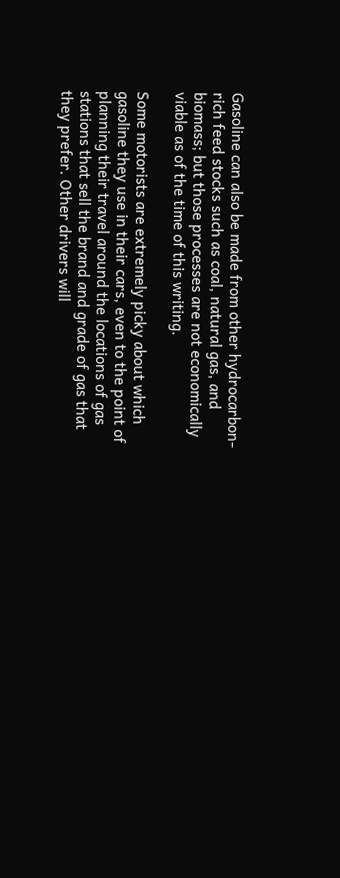Gasoline can also be made from other hydrocarbon-rich feed stocks such as coal, natural gas, and biomass; but those processes are not economically viable as of the time of this writing.

Some motorists are extremely picky about which gasoline they use in their cars, even to the point of planning their travel around the locations of gas stations that sell the brand and grade of gas that they prefer. Other drivers will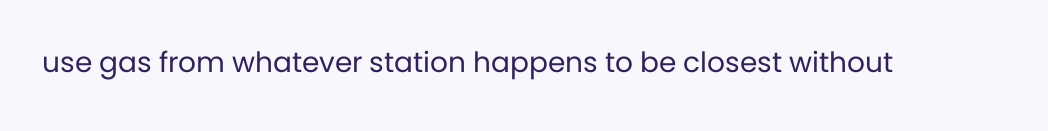use gas from whatever station happens to be closest without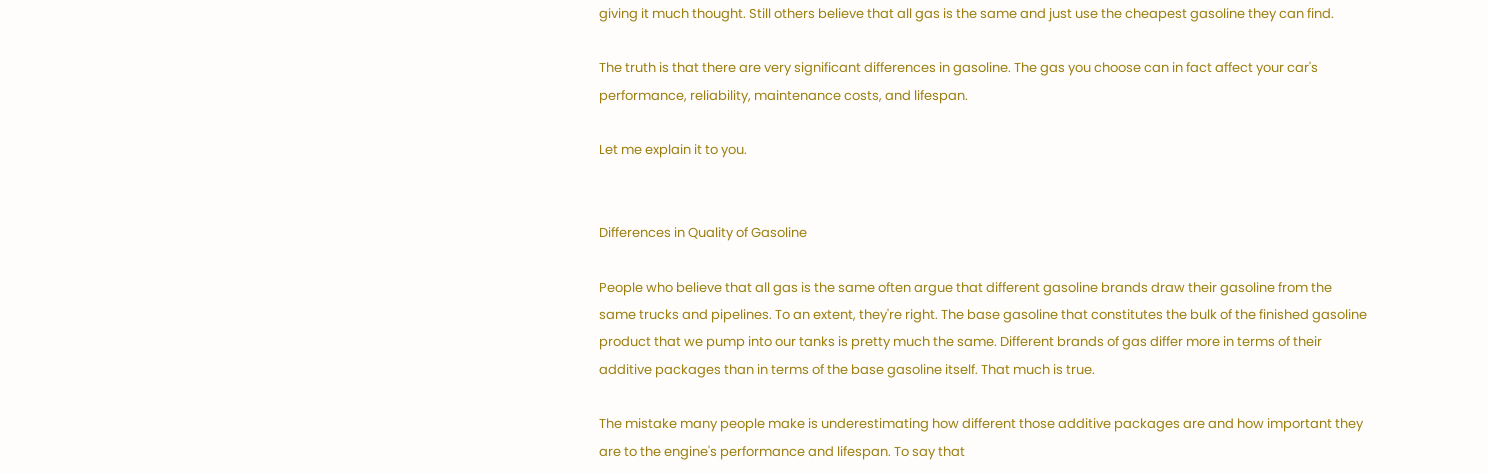giving it much thought. Still others believe that all gas is the same and just use the cheapest gasoline they can find.

The truth is that there are very significant differences in gasoline. The gas you choose can in fact affect your car's performance, reliability, maintenance costs, and lifespan.

Let me explain it to you.


Differences in Quality of Gasoline

People who believe that all gas is the same often argue that different gasoline brands draw their gasoline from the same trucks and pipelines. To an extent, they're right. The base gasoline that constitutes the bulk of the finished gasoline product that we pump into our tanks is pretty much the same. Different brands of gas differ more in terms of their additive packages than in terms of the base gasoline itself. That much is true.

The mistake many people make is underestimating how different those additive packages are and how important they are to the engine's performance and lifespan. To say that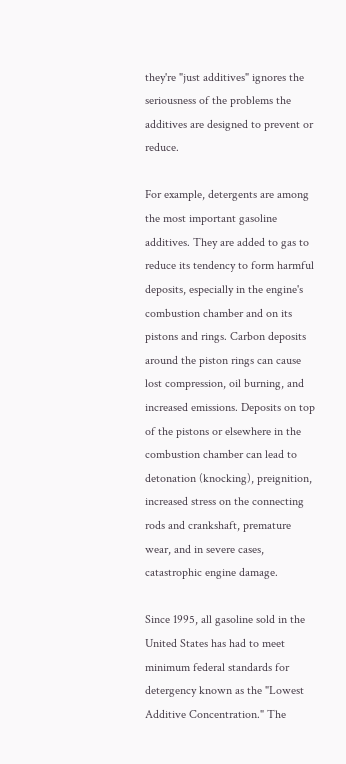they're "just additives" ignores the seriousness of the problems the additives are designed to prevent or reduce.

For example, detergents are among the most important gasoline additives. They are added to gas to reduce its tendency to form harmful deposits, especially in the engine's combustion chamber and on its pistons and rings. Carbon deposits around the piston rings can cause lost compression, oil burning, and increased emissions. Deposits on top of the pistons or elsewhere in the combustion chamber can lead to detonation (knocking), preignition, increased stress on the connecting rods and crankshaft, premature wear, and in severe cases, catastrophic engine damage.

Since 1995, all gasoline sold in the United States has had to meet minimum federal standards for detergency known as the "Lowest Additive Concentration." The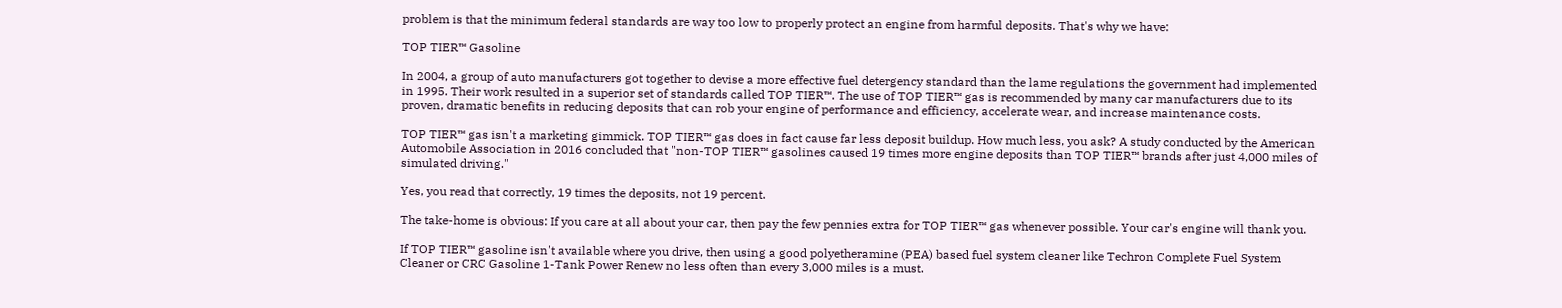problem is that the minimum federal standards are way too low to properly protect an engine from harmful deposits. That's why we have:

TOP TIER™ Gasoline

In 2004, a group of auto manufacturers got together to devise a more effective fuel detergency standard than the lame regulations the government had implemented in 1995. Their work resulted in a superior set of standards called TOP TIER™. The use of TOP TIER™ gas is recommended by many car manufacturers due to its proven, dramatic benefits in reducing deposits that can rob your engine of performance and efficiency, accelerate wear, and increase maintenance costs.

TOP TIER™ gas isn't a marketing gimmick. TOP TIER™ gas does in fact cause far less deposit buildup. How much less, you ask? A study conducted by the American Automobile Association in 2016 concluded that "non-TOP TIER™ gasolines caused 19 times more engine deposits than TOP TIER™ brands after just 4,000 miles of simulated driving."

Yes, you read that correctly, 19 times the deposits, not 19 percent.

The take-home is obvious: If you care at all about your car, then pay the few pennies extra for TOP TIER™ gas whenever possible. Your car's engine will thank you.

If TOP TIER™ gasoline isn't available where you drive, then using a good polyetheramine (PEA) based fuel system cleaner like Techron Complete Fuel System Cleaner or CRC Gasoline 1-Tank Power Renew no less often than every 3,000 miles is a must.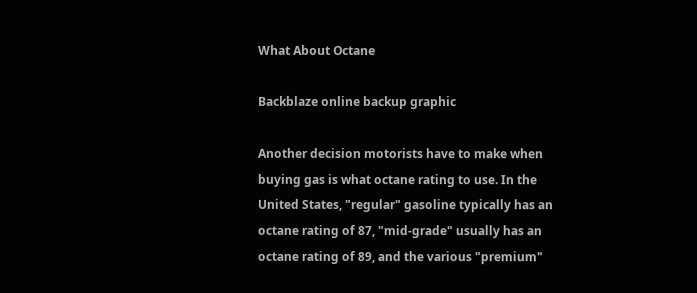What About Octane

Backblaze online backup graphic

Another decision motorists have to make when buying gas is what octane rating to use. In the United States, "regular" gasoline typically has an octane rating of 87, "mid-grade" usually has an octane rating of 89, and the various "premium"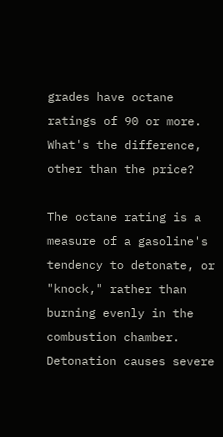grades have octane ratings of 90 or more. What's the difference, other than the price?

The octane rating is a measure of a gasoline's tendency to detonate, or "knock," rather than burning evenly in the combustion chamber. Detonation causes severe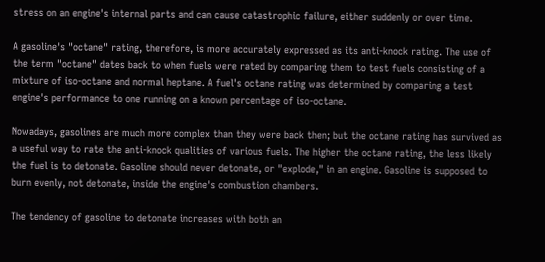stress on an engine's internal parts and can cause catastrophic failure, either suddenly or over time.

A gasoline's "octane" rating, therefore, is more accurately expressed as its anti-knock rating. The use of the term "octane" dates back to when fuels were rated by comparing them to test fuels consisting of a mixture of iso-octane and normal heptane. A fuel's octane rating was determined by comparing a test engine's performance to one running on a known percentage of iso-octane.

Nowadays, gasolines are much more complex than they were back then; but the octane rating has survived as a useful way to rate the anti-knock qualities of various fuels. The higher the octane rating, the less likely the fuel is to detonate. Gasoline should never detonate, or "explode," in an engine. Gasoline is supposed to burn evenly, not detonate, inside the engine's combustion chambers.

The tendency of gasoline to detonate increases with both an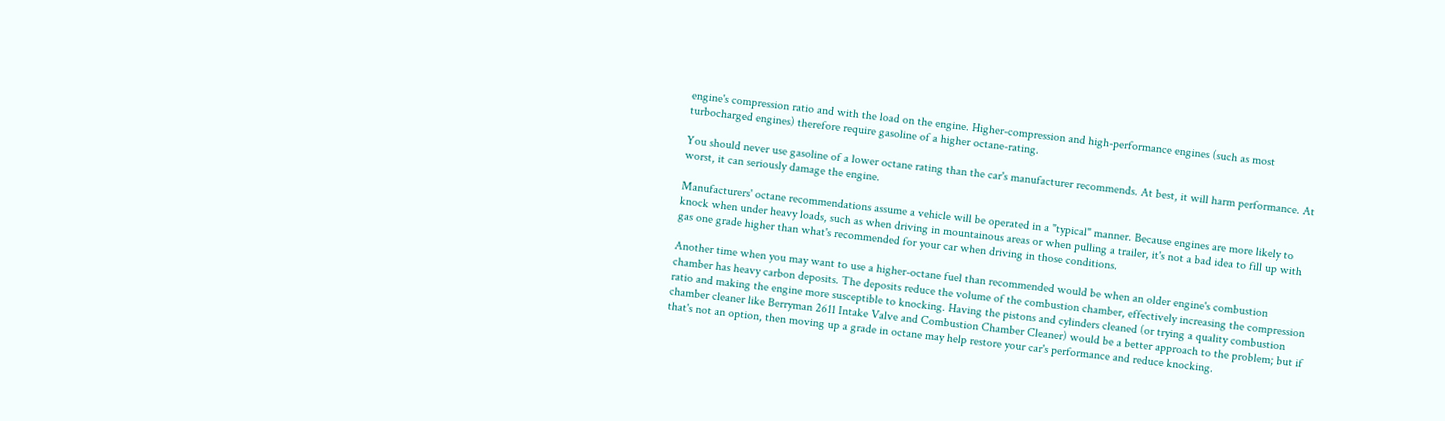engine's compression ratio and with the load on the engine. Higher-compression and high-performance engines (such as most turbocharged engines) therefore require gasoline of a higher octane-rating.

You should never use gasoline of a lower octane rating than the car's manufacturer recommends. At best, it will harm performance. At worst, it can seriously damage the engine.

Manufacturers' octane recommendations assume a vehicle will be operated in a "typical" manner. Because engines are more likely to knock when under heavy loads, such as when driving in mountainous areas or when pulling a trailer, it's not a bad idea to fill up with gas one grade higher than what's recommended for your car when driving in those conditions.

Another time when you may want to use a higher-octane fuel than recommended would be when an older engine's combustion chamber has heavy carbon deposits. The deposits reduce the volume of the combustion chamber, effectively increasing the compression ratio and making the engine more susceptible to knocking. Having the pistons and cylinders cleaned (or trying a quality combustion chamber cleaner like Berryman 2611 Intake Valve and Combustion Chamber Cleaner) would be a better approach to the problem; but if that's not an option, then moving up a grade in octane may help restore your car's performance and reduce knocking.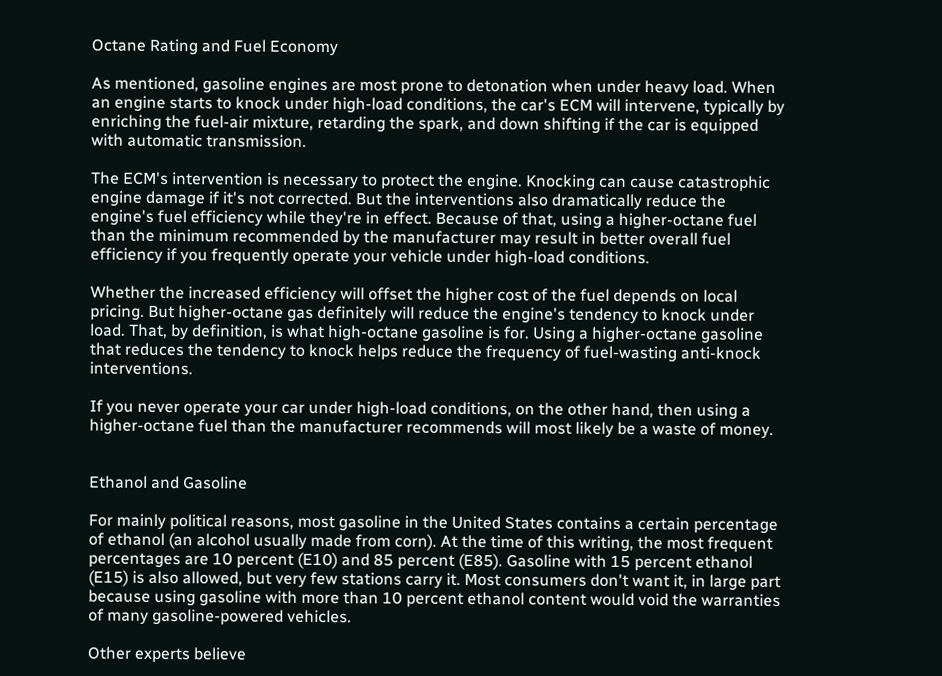Octane Rating and Fuel Economy

As mentioned, gasoline engines are most prone to detonation when under heavy load. When an engine starts to knock under high-load conditions, the car's ECM will intervene, typically by enriching the fuel-air mixture, retarding the spark, and down shifting if the car is equipped with automatic transmission.

The ECM's intervention is necessary to protect the engine. Knocking can cause catastrophic engine damage if it's not corrected. But the interventions also dramatically reduce the engine's fuel efficiency while they're in effect. Because of that, using a higher-octane fuel than the minimum recommended by the manufacturer may result in better overall fuel efficiency if you frequently operate your vehicle under high-load conditions.

Whether the increased efficiency will offset the higher cost of the fuel depends on local pricing. But higher-octane gas definitely will reduce the engine's tendency to knock under load. That, by definition, is what high-octane gasoline is for. Using a higher-octane gasoline that reduces the tendency to knock helps reduce the frequency of fuel-wasting anti-knock interventions.

If you never operate your car under high-load conditions, on the other hand, then using a higher-octane fuel than the manufacturer recommends will most likely be a waste of money.


Ethanol and Gasoline

For mainly political reasons, most gasoline in the United States contains a certain percentage of ethanol (an alcohol usually made from corn). At the time of this writing, the most frequent percentages are 10 percent (E10) and 85 percent (E85). Gasoline with 15 percent ethanol (E15) is also allowed, but very few stations carry it. Most consumers don't want it, in large part because using gasoline with more than 10 percent ethanol content would void the warranties of many gasoline-powered vehicles.

Other experts believe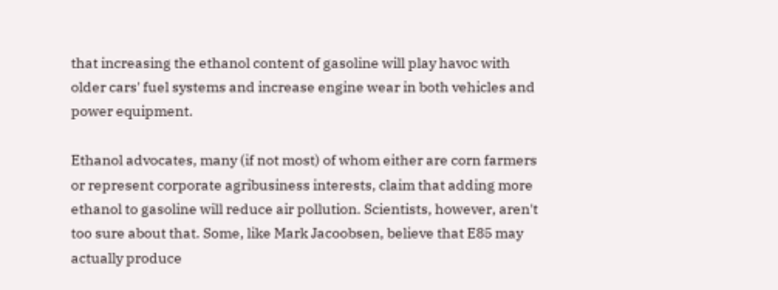that increasing the ethanol content of gasoline will play havoc with older cars' fuel systems and increase engine wear in both vehicles and power equipment.

Ethanol advocates, many (if not most) of whom either are corn farmers or represent corporate agribusiness interests, claim that adding more ethanol to gasoline will reduce air pollution. Scientists, however, aren't too sure about that. Some, like Mark Jacoobsen, believe that E85 may actually produce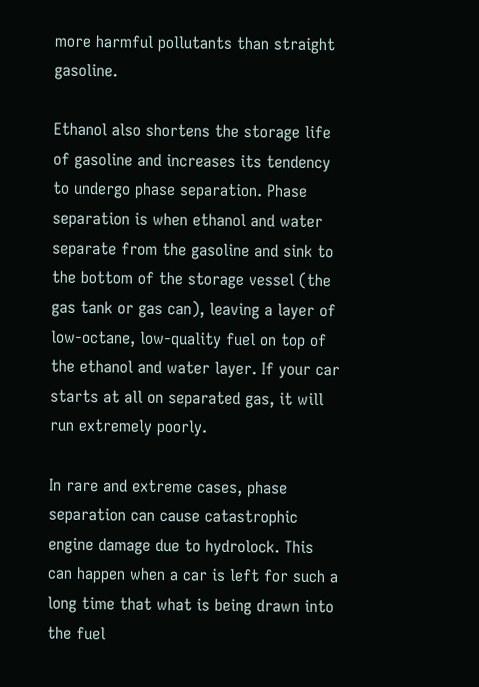more harmful pollutants than straight gasoline.

Ethanol also shortens the storage life of gasoline and increases its tendency to undergo phase separation. Phase separation is when ethanol and water separate from the gasoline and sink to the bottom of the storage vessel (the gas tank or gas can), leaving a layer of low-octane, low-quality fuel on top of the ethanol and water layer. If your car starts at all on separated gas, it will run extremely poorly.

In rare and extreme cases, phase separation can cause catastrophic engine damage due to hydrolock. This can happen when a car is left for such a long time that what is being drawn into the fuel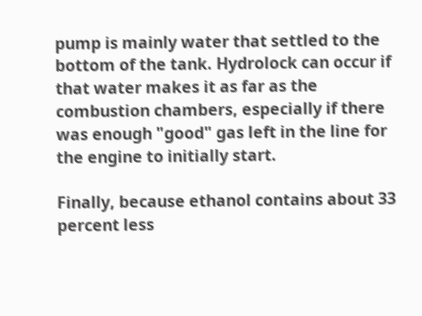pump is mainly water that settled to the bottom of the tank. Hydrolock can occur if that water makes it as far as the combustion chambers, especially if there was enough "good" gas left in the line for the engine to initially start.

Finally, because ethanol contains about 33 percent less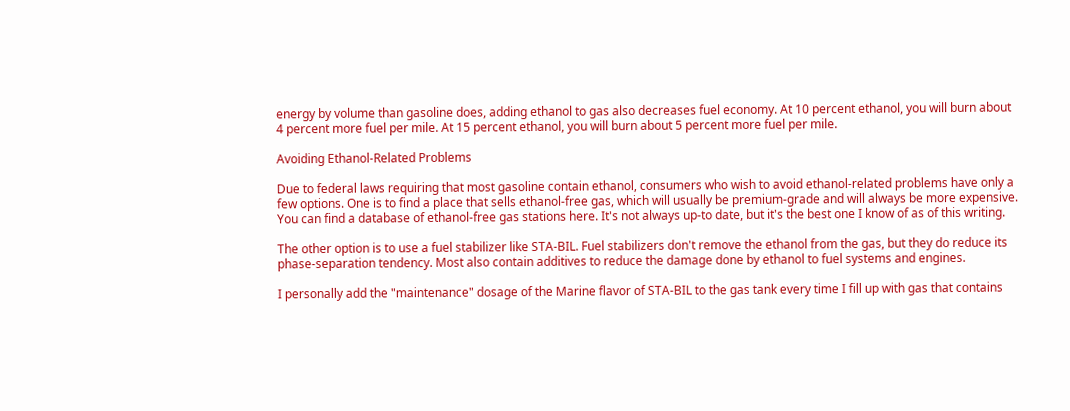energy by volume than gasoline does, adding ethanol to gas also decreases fuel economy. At 10 percent ethanol, you will burn about 4 percent more fuel per mile. At 15 percent ethanol, you will burn about 5 percent more fuel per mile.

Avoiding Ethanol-Related Problems

Due to federal laws requiring that most gasoline contain ethanol, consumers who wish to avoid ethanol-related problems have only a few options. One is to find a place that sells ethanol-free gas, which will usually be premium-grade and will always be more expensive. You can find a database of ethanol-free gas stations here. It's not always up-to date, but it's the best one I know of as of this writing.

The other option is to use a fuel stabilizer like STA-BIL. Fuel stabilizers don't remove the ethanol from the gas, but they do reduce its phase-separation tendency. Most also contain additives to reduce the damage done by ethanol to fuel systems and engines.

I personally add the "maintenance" dosage of the Marine flavor of STA-BIL to the gas tank every time I fill up with gas that contains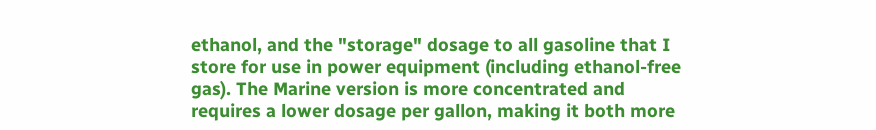ethanol, and the "storage" dosage to all gasoline that I store for use in power equipment (including ethanol-free gas). The Marine version is more concentrated and requires a lower dosage per gallon, making it both more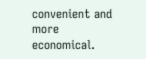convenient and more economical.